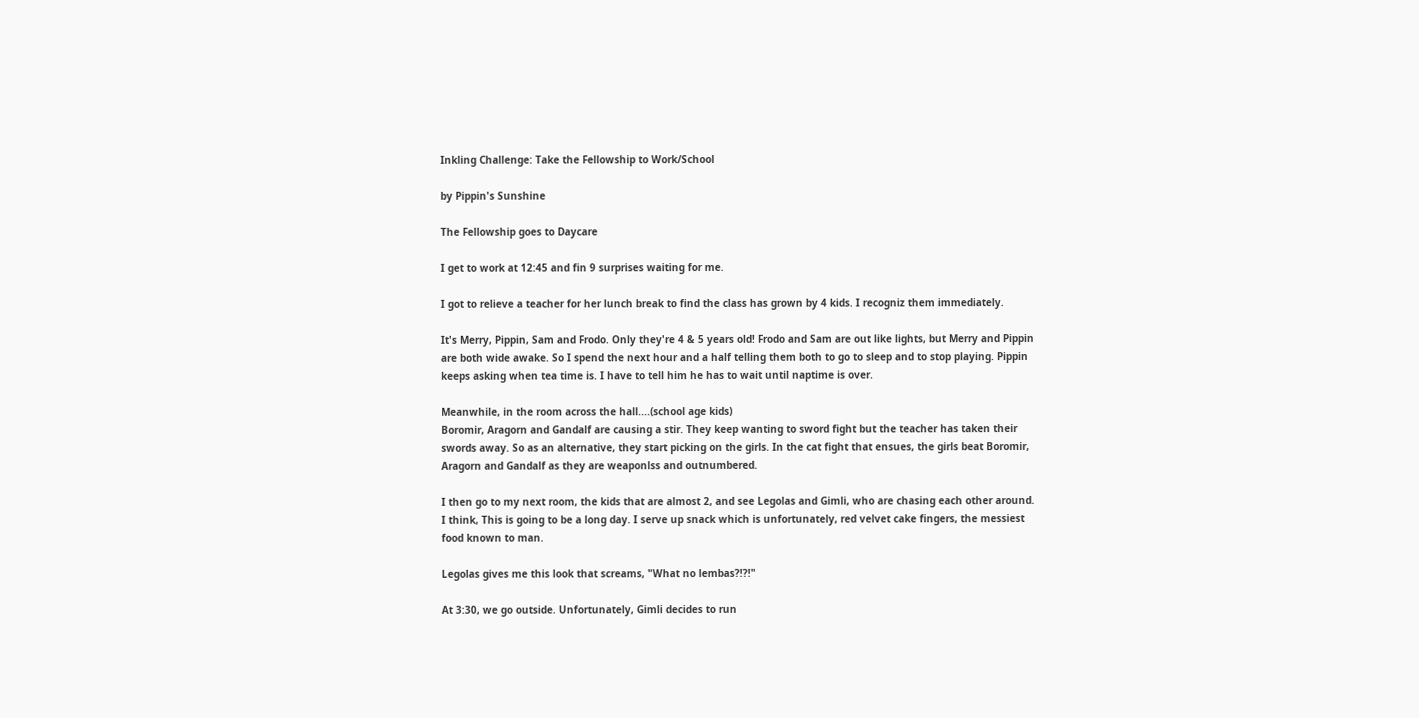Inkling Challenge: Take the Fellowship to Work/School

by Pippin's Sunshine

The Fellowship goes to Daycare

I get to work at 12:45 and fin 9 surprises waiting for me.

I got to relieve a teacher for her lunch break to find the class has grown by 4 kids. I recogniz them immediately.

It's Merry, Pippin, Sam and Frodo. Only they're 4 & 5 years old! Frodo and Sam are out like lights, but Merry and Pippin are both wide awake. So I spend the next hour and a half telling them both to go to sleep and to stop playing. Pippin keeps asking when tea time is. I have to tell him he has to wait until naptime is over.

Meanwhile, in the room across the hall....(school age kids)
Boromir, Aragorn and Gandalf are causing a stir. They keep wanting to sword fight but the teacher has taken their swords away. So as an alternative, they start picking on the girls. In the cat fight that ensues, the girls beat Boromir, Aragorn and Gandalf as they are weaponlss and outnumbered.

I then go to my next room, the kids that are almost 2, and see Legolas and Gimli, who are chasing each other around. I think, This is going to be a long day. I serve up snack which is unfortunately, red velvet cake fingers, the messiest food known to man.

Legolas gives me this look that screams, "What no lembas?!?!"

At 3:30, we go outside. Unfortunately, Gimli decides to run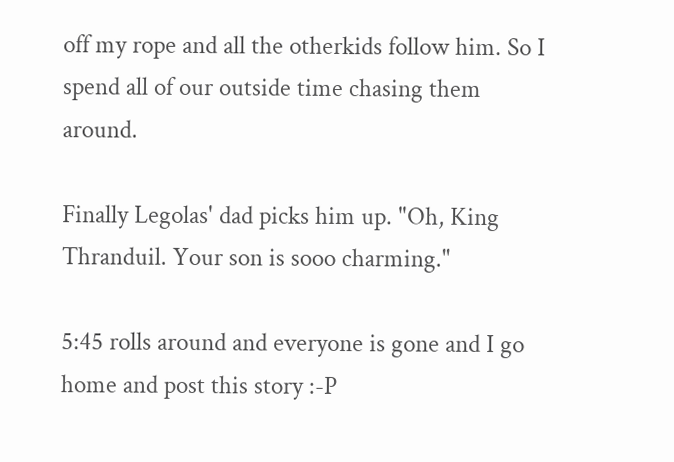off my rope and all the otherkids follow him. So I spend all of our outside time chasing them around.

Finally Legolas' dad picks him up. "Oh, King Thranduil. Your son is sooo charming."

5:45 rolls around and everyone is gone and I go home and post this story :-P